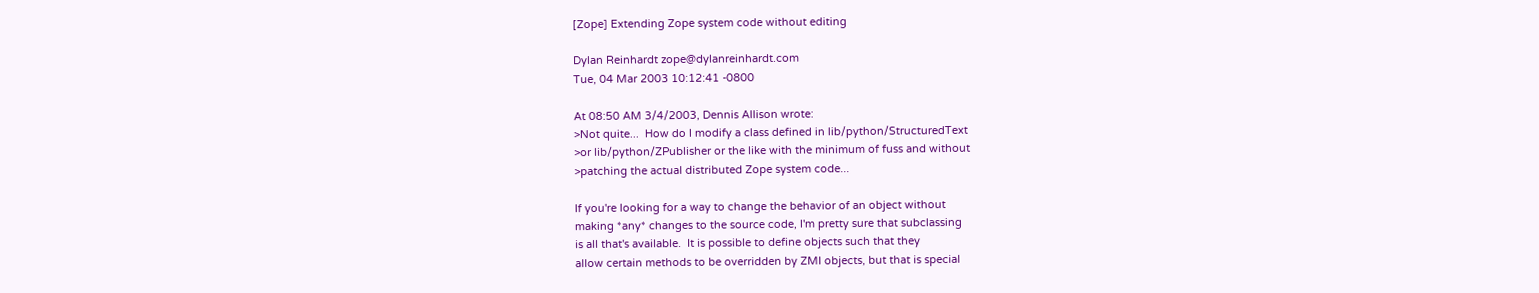[Zope] Extending Zope system code without editing

Dylan Reinhardt zope@dylanreinhardt.com
Tue, 04 Mar 2003 10:12:41 -0800

At 08:50 AM 3/4/2003, Dennis Allison wrote:
>Not quite...  How do I modify a class defined in lib/python/StructuredText
>or lib/python/ZPublisher or the like with the minimum of fuss and without
>patching the actual distributed Zope system code...

If you're looking for a way to change the behavior of an object without
making *any* changes to the source code, I'm pretty sure that subclassing
is all that's available.  It is possible to define objects such that they
allow certain methods to be overridden by ZMI objects, but that is special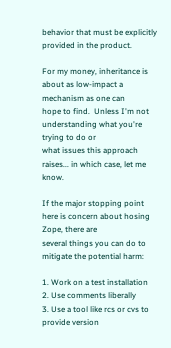behavior that must be explicitly provided in the product.

For my money, inheritance is about as low-impact a mechanism as one can
hope to find.  Unless I'm not understanding what you're trying to do or
what issues this approach raises... in which case, let me know.

If the major stopping point here is concern about hosing Zope, there are
several things you can do to mitigate the potential harm:

1. Work on a test installation
2. Use comments liberally
3. Use a tool like rcs or cvs to provide version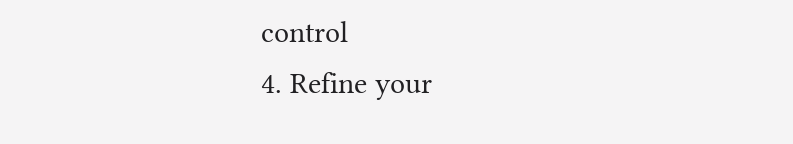control
4. Refine your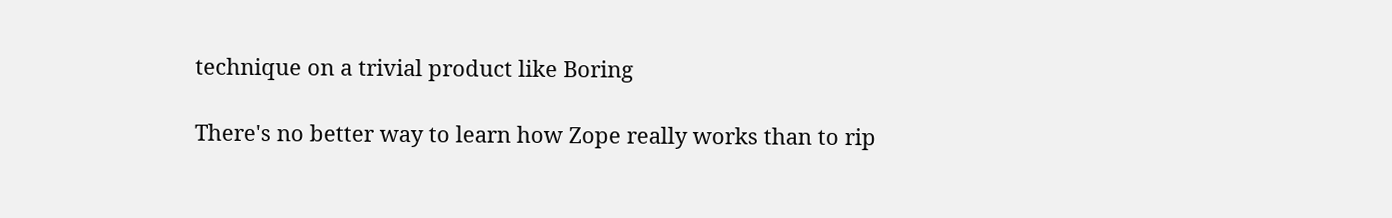technique on a trivial product like Boring

There's no better way to learn how Zope really works than to rip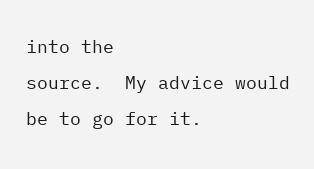into the
source.  My advice would be to go for it.